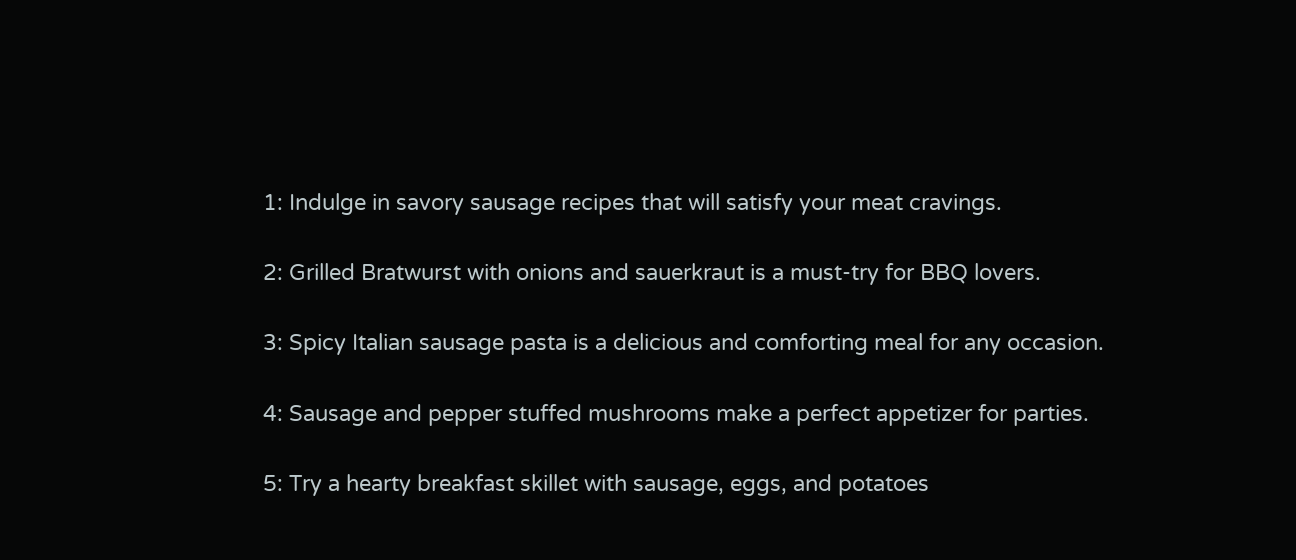1: Indulge in savory sausage recipes that will satisfy your meat cravings.

2: Grilled Bratwurst with onions and sauerkraut is a must-try for BBQ lovers.

3: Spicy Italian sausage pasta is a delicious and comforting meal for any occasion.

4: Sausage and pepper stuffed mushrooms make a perfect appetizer for parties.

5: Try a hearty breakfast skillet with sausage, eggs, and potatoes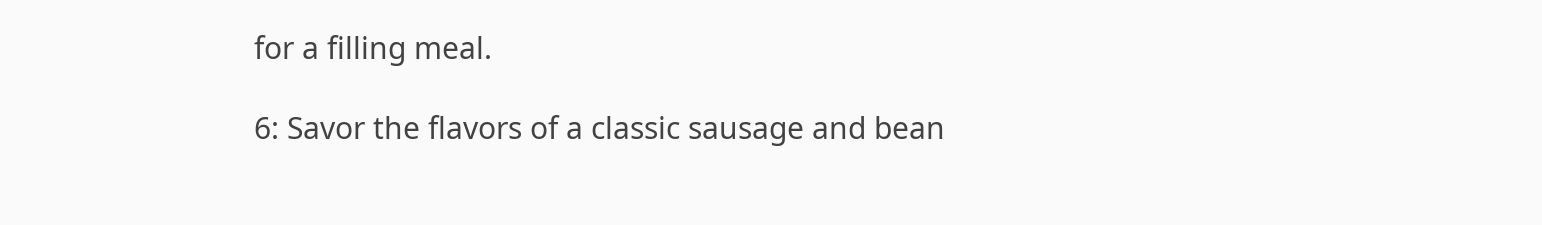for a filling meal.

6: Savor the flavors of a classic sausage and bean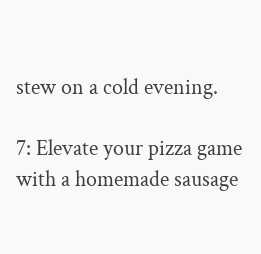stew on a cold evening.

7: Elevate your pizza game with a homemade sausage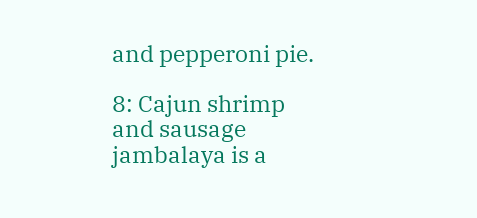and pepperoni pie.

8: Cajun shrimp and sausage jambalaya is a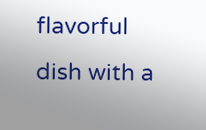flavorful dish with a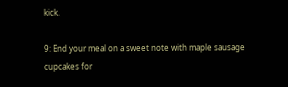kick.

9: End your meal on a sweet note with maple sausage cupcakes for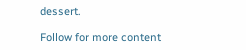dessert.

Follow for more content